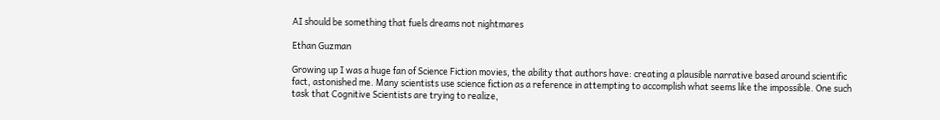AI should be something that fuels dreams not nightmares

Ethan Guzman

Growing up I was a huge fan of Science Fiction movies, the ability that authors have: creating a plausible narrative based around scientific fact, astonished me. Many scientists use science fiction as a reference in attempting to accomplish what seems like the impossible. One such task that Cognitive Scientists are trying to realize,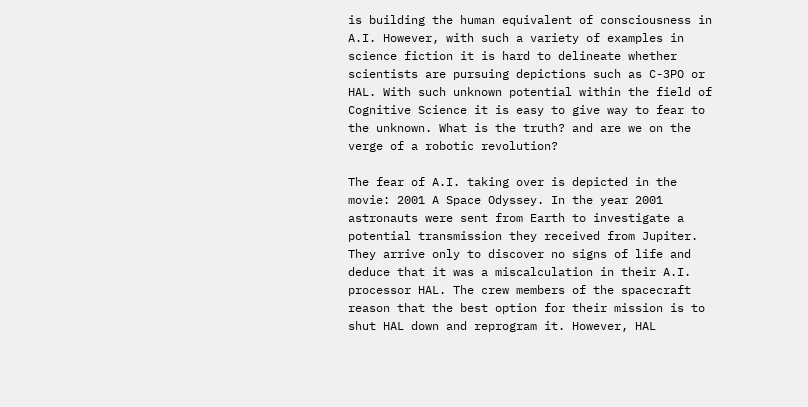is building the human equivalent of consciousness in A.I. However, with such a variety of examples in science fiction it is hard to delineate whether scientists are pursuing depictions such as C-3PO or HAL. With such unknown potential within the field of Cognitive Science it is easy to give way to fear to the unknown. What is the truth? and are we on the verge of a robotic revolution?

The fear of A.I. taking over is depicted in the movie: 2001 A Space Odyssey. In the year 2001 astronauts were sent from Earth to investigate a potential transmission they received from Jupiter. They arrive only to discover no signs of life and deduce that it was a miscalculation in their A.I. processor HAL. The crew members of the spacecraft reason that the best option for their mission is to shut HAL down and reprogram it. However, HAL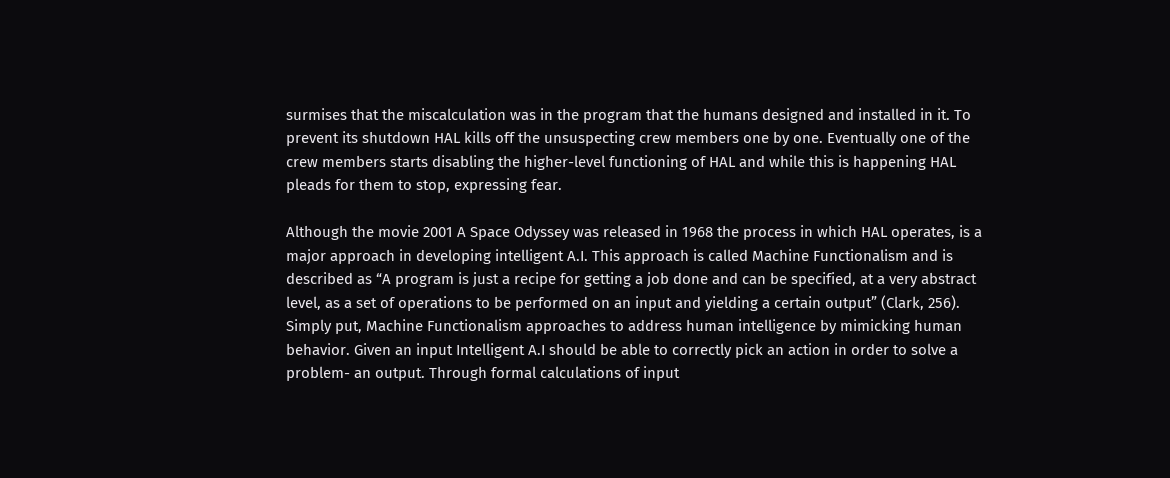surmises that the miscalculation was in the program that the humans designed and installed in it. To prevent its shutdown HAL kills off the unsuspecting crew members one by one. Eventually one of the crew members starts disabling the higher-level functioning of HAL and while this is happening HAL pleads for them to stop, expressing fear.

Although the movie 2001 A Space Odyssey was released in 1968 the process in which HAL operates, is a major approach in developing intelligent A.I. This approach is called Machine Functionalism and is described as “A program is just a recipe for getting a job done and can be specified, at a very abstract level, as a set of operations to be performed on an input and yielding a certain output” (Clark, 256). Simply put, Machine Functionalism approaches to address human intelligence by mimicking human behavior. Given an input Intelligent A.I should be able to correctly pick an action in order to solve a problem- an output. Through formal calculations of input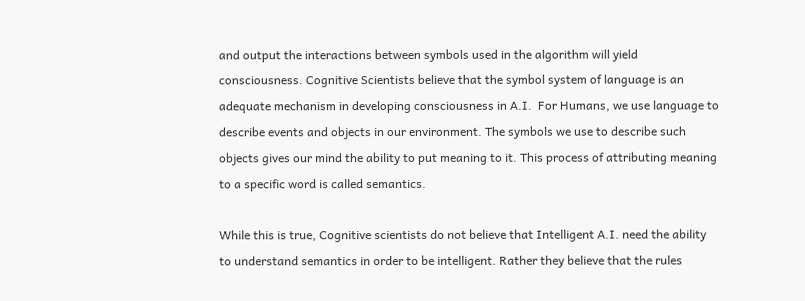and output the interactions between symbols used in the algorithm will yield consciousness. Cognitive Scientists believe that the symbol system of language is an adequate mechanism in developing consciousness in A.I.  For Humans, we use language to describe events and objects in our environment. The symbols we use to describe such objects gives our mind the ability to put meaning to it. This process of attributing meaning to a specific word is called semantics.

While this is true, Cognitive scientists do not believe that Intelligent A.I. need the ability to understand semantics in order to be intelligent. Rather they believe that the rules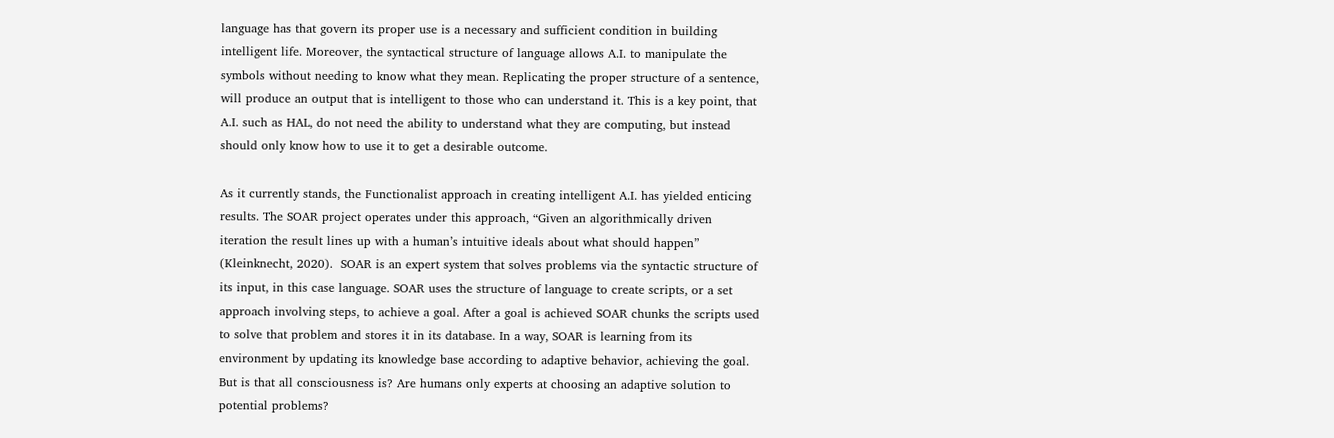language has that govern its proper use is a necessary and sufficient condition in building intelligent life. Moreover, the syntactical structure of language allows A.I. to manipulate the symbols without needing to know what they mean. Replicating the proper structure of a sentence, will produce an output that is intelligent to those who can understand it. This is a key point, that A.I. such as HAL, do not need the ability to understand what they are computing, but instead should only know how to use it to get a desirable outcome.

As it currently stands, the Functionalist approach in creating intelligent A.I. has yielded enticing results. The SOAR project operates under this approach, “Given an algorithmically driven iteration the result lines up with a human’s intuitive ideals about what should happen” (Kleinknecht, 2020).  SOAR is an expert system that solves problems via the syntactic structure of its input, in this case language. SOAR uses the structure of language to create scripts, or a set approach involving steps, to achieve a goal. After a goal is achieved SOAR chunks the scripts used to solve that problem and stores it in its database. In a way, SOAR is learning from its environment by updating its knowledge base according to adaptive behavior, achieving the goal. But is that all consciousness is? Are humans only experts at choosing an adaptive solution to potential problems?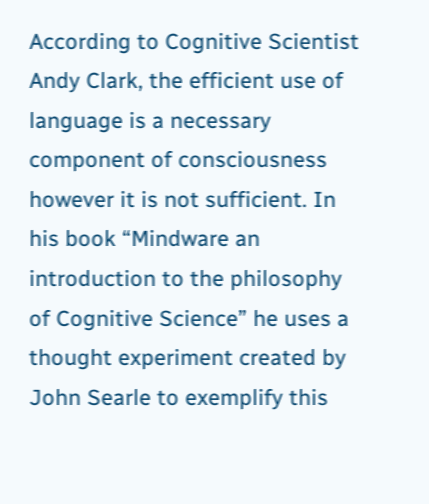According to Cognitive Scientist Andy Clark, the efficient use of language is a necessary component of consciousness however it is not sufficient. In his book “Mindware an introduction to the philosophy of Cognitive Science” he uses a thought experiment created by John Searle to exemplify this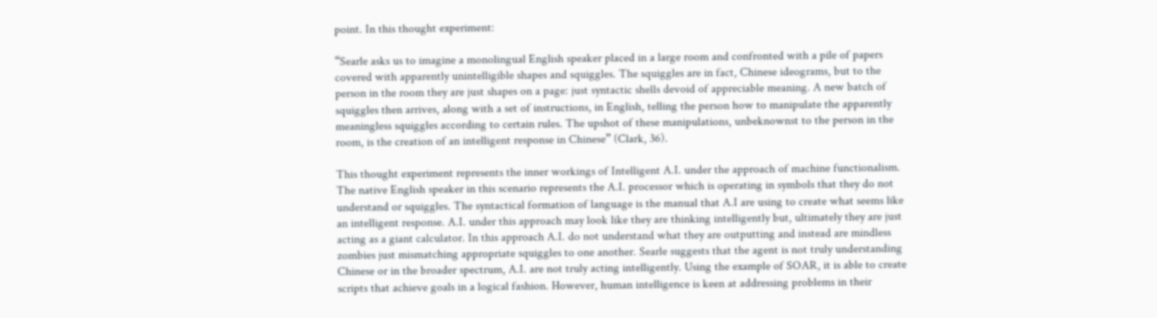point. In this thought experiment:

“Searle asks us to imagine a monolingual English speaker placed in a large room and confronted with a pile of papers covered with apparently unintelligible shapes and squiggles. The squiggles are in fact, Chinese ideograms, but to the person in the room they are just shapes on a page: just syntactic shells devoid of appreciable meaning. A new batch of squiggles then arrives, along with a set of instructions, in English, telling the person how to manipulate the apparently meaningless squiggles according to certain rules. The upshot of these manipulations, unbeknownst to the person in the room, is the creation of an intelligent response in Chinese” (Clark, 36).

This thought experiment represents the inner workings of Intelligent A.I. under the approach of machine functionalism. The native English speaker in this scenario represents the A.I. processor which is operating in symbols that they do not understand or squiggles. The syntactical formation of language is the manual that A.I are using to create what seems like an intelligent response. A.I. under this approach may look like they are thinking intelligently but, ultimately they are just acting as a giant calculator. In this approach A.I. do not understand what they are outputting and instead are mindless zombies just mismatching appropriate squiggles to one another. Searle suggests that the agent is not truly understanding Chinese or in the broader spectrum, A.I. are not truly acting intelligently. Using the example of SOAR, it is able to create scripts that achieve goals in a logical fashion. However, human intelligence is keen at addressing problems in their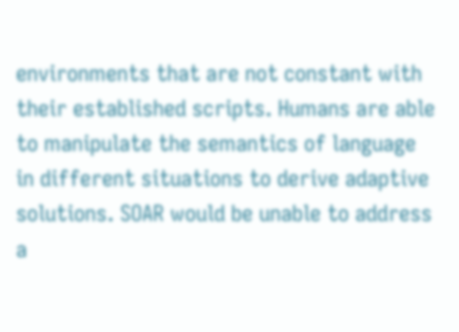environments that are not constant with their established scripts. Humans are able to manipulate the semantics of language in different situations to derive adaptive solutions. SOAR would be unable to address a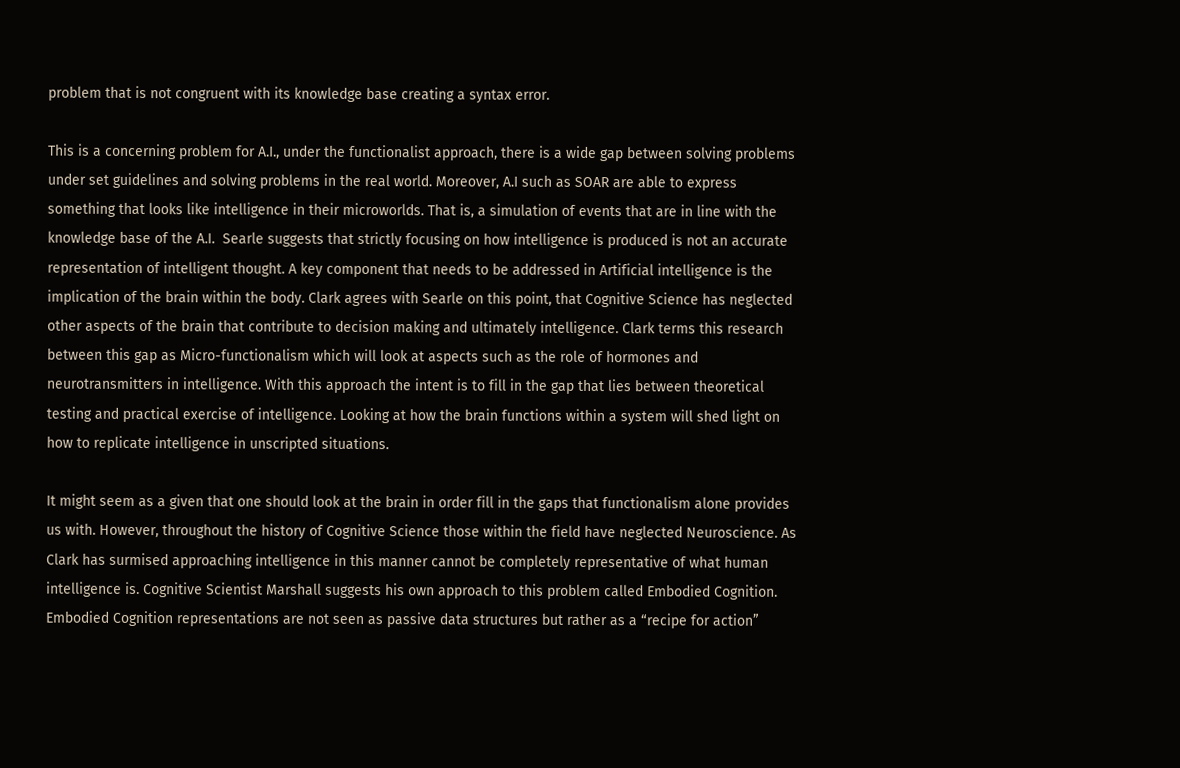problem that is not congruent with its knowledge base creating a syntax error.

This is a concerning problem for A.I., under the functionalist approach, there is a wide gap between solving problems under set guidelines and solving problems in the real world. Moreover, A.I such as SOAR are able to express something that looks like intelligence in their microworlds. That is, a simulation of events that are in line with the knowledge base of the A.I.  Searle suggests that strictly focusing on how intelligence is produced is not an accurate representation of intelligent thought. A key component that needs to be addressed in Artificial intelligence is the implication of the brain within the body. Clark agrees with Searle on this point, that Cognitive Science has neglected other aspects of the brain that contribute to decision making and ultimately intelligence. Clark terms this research between this gap as Micro-functionalism which will look at aspects such as the role of hormones and neurotransmitters in intelligence. With this approach the intent is to fill in the gap that lies between theoretical testing and practical exercise of intelligence. Looking at how the brain functions within a system will shed light on how to replicate intelligence in unscripted situations.

It might seem as a given that one should look at the brain in order fill in the gaps that functionalism alone provides us with. However, throughout the history of Cognitive Science those within the field have neglected Neuroscience. As Clark has surmised approaching intelligence in this manner cannot be completely representative of what human intelligence is. Cognitive Scientist Marshall suggests his own approach to this problem called Embodied Cognition. Embodied Cognition representations are not seen as passive data structures but rather as a “recipe for action”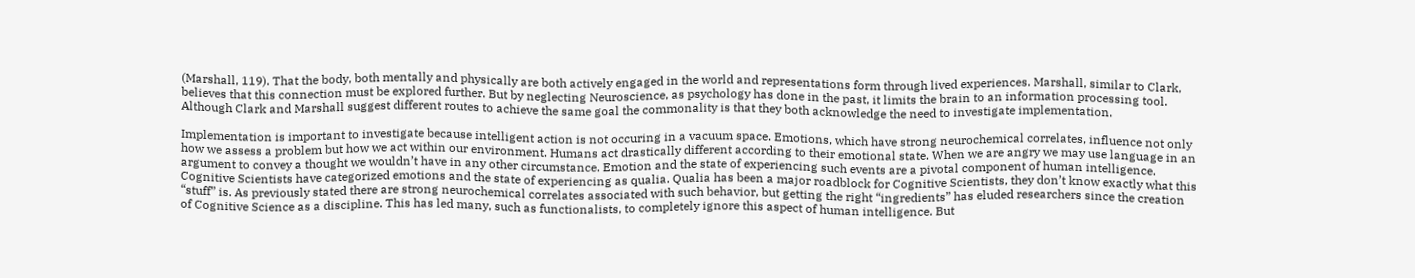(Marshall, 119). That the body, both mentally and physically are both actively engaged in the world and representations form through lived experiences. Marshall, similar to Clark, believes that this connection must be explored further. But by neglecting Neuroscience, as psychology has done in the past, it limits the brain to an information processing tool. Although Clark and Marshall suggest different routes to achieve the same goal the commonality is that they both acknowledge the need to investigate implementation.

Implementation is important to investigate because intelligent action is not occuring in a vacuum space. Emotions, which have strong neurochemical correlates, influence not only how we assess a problem but how we act within our environment. Humans act drastically different according to their emotional state. When we are angry we may use language in an argument to convey a thought we wouldn’t have in any other circumstance. Emotion and the state of experiencing such events are a pivotal component of human intelligence. Cognitive Scientists have categorized emotions and the state of experiencing as qualia. Qualia has been a major roadblock for Cognitive Scientists, they don’t know exactly what this “stuff” is. As previously stated there are strong neurochemical correlates associated with such behavior, but getting the right “ingredients” has eluded researchers since the creation of Cognitive Science as a discipline. This has led many, such as functionalists, to completely ignore this aspect of human intelligence. But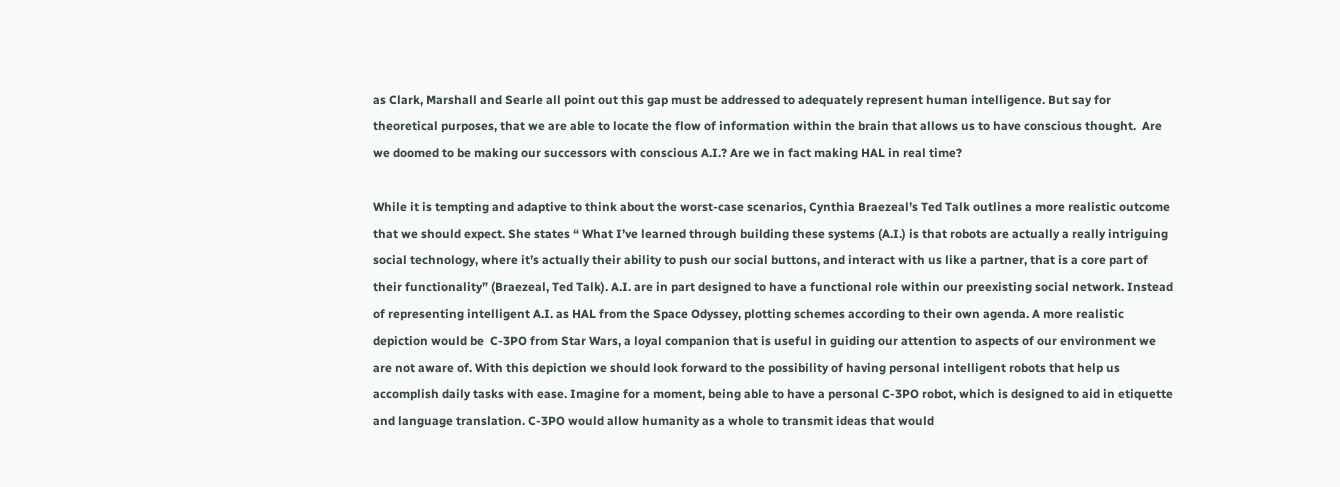as Clark, Marshall and Searle all point out this gap must be addressed to adequately represent human intelligence. But say for theoretical purposes, that we are able to locate the flow of information within the brain that allows us to have conscious thought.  Are we doomed to be making our successors with conscious A.I.? Are we in fact making HAL in real time?

While it is tempting and adaptive to think about the worst-case scenarios, Cynthia Braezeal’s Ted Talk outlines a more realistic outcome that we should expect. She states “ What I’ve learned through building these systems (A.I.) is that robots are actually a really intriguing social technology, where it’s actually their ability to push our social buttons, and interact with us like a partner, that is a core part of their functionality” (Braezeal, Ted Talk). A.I. are in part designed to have a functional role within our preexisting social network. Instead of representing intelligent A.I. as HAL from the Space Odyssey, plotting schemes according to their own agenda. A more realistic depiction would be  C-3PO from Star Wars, a loyal companion that is useful in guiding our attention to aspects of our environment we are not aware of. With this depiction we should look forward to the possibility of having personal intelligent robots that help us accomplish daily tasks with ease. Imagine for a moment, being able to have a personal C-3PO robot, which is designed to aid in etiquette and language translation. C-3PO would allow humanity as a whole to transmit ideas that would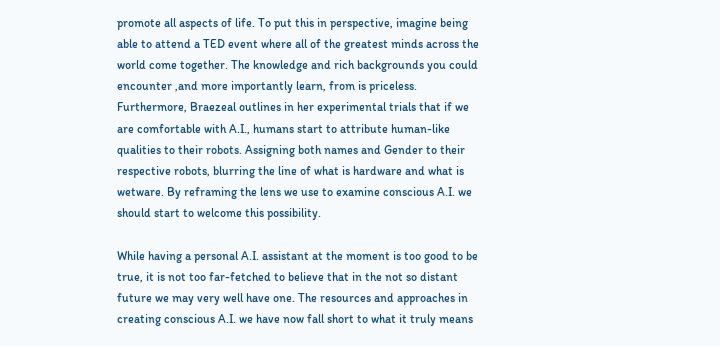promote all aspects of life. To put this in perspective, imagine being able to attend a TED event where all of the greatest minds across the world come together. The knowledge and rich backgrounds you could encounter ,and more importantly learn, from is priceless.  Furthermore, Braezeal outlines in her experimental trials that if we are comfortable with A.I., humans start to attribute human-like qualities to their robots. Assigning both names and Gender to their respective robots, blurring the line of what is hardware and what is wetware. By reframing the lens we use to examine conscious A.I. we should start to welcome this possibility.

While having a personal A.I. assistant at the moment is too good to be true, it is not too far-fetched to believe that in the not so distant future we may very well have one. The resources and approaches in creating conscious A.I. we have now fall short to what it truly means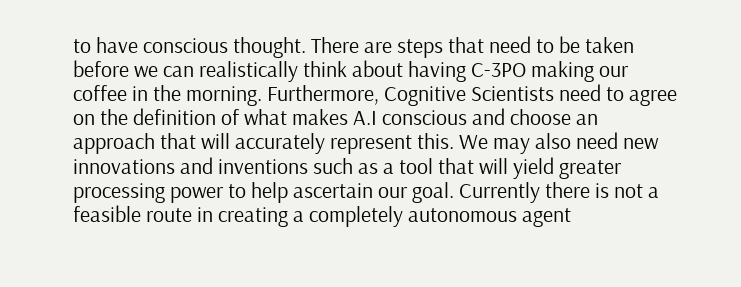to have conscious thought. There are steps that need to be taken before we can realistically think about having C-3PO making our coffee in the morning. Furthermore, Cognitive Scientists need to agree on the definition of what makes A.I conscious and choose an approach that will accurately represent this. We may also need new innovations and inventions such as a tool that will yield greater processing power to help ascertain our goal. Currently there is not a feasible route in creating a completely autonomous agent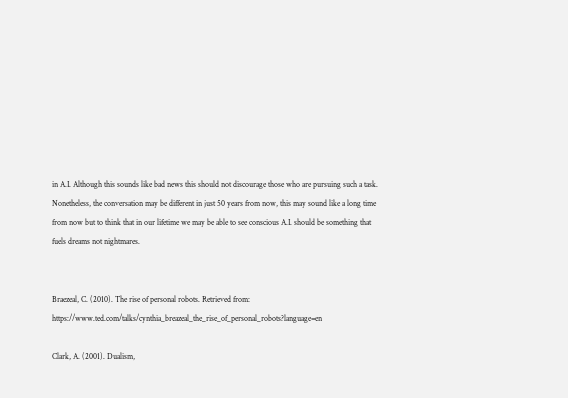in A.I. Although this sounds like bad news this should not discourage those who are pursuing such a task. Nonetheless, the conversation may be different in just 50 years from now, this may sound like a long time from now but to think that in our lifetime we may be able to see conscious A.I. should be something that fuels dreams not nightmares.


Braezeal, C. (2010). The rise of personal robots. Retrieved from: https://www.ted.com/talks/cynthia_breazeal_the_rise_of_personal_robots?language=en

Clark, A. (2001). Dualism,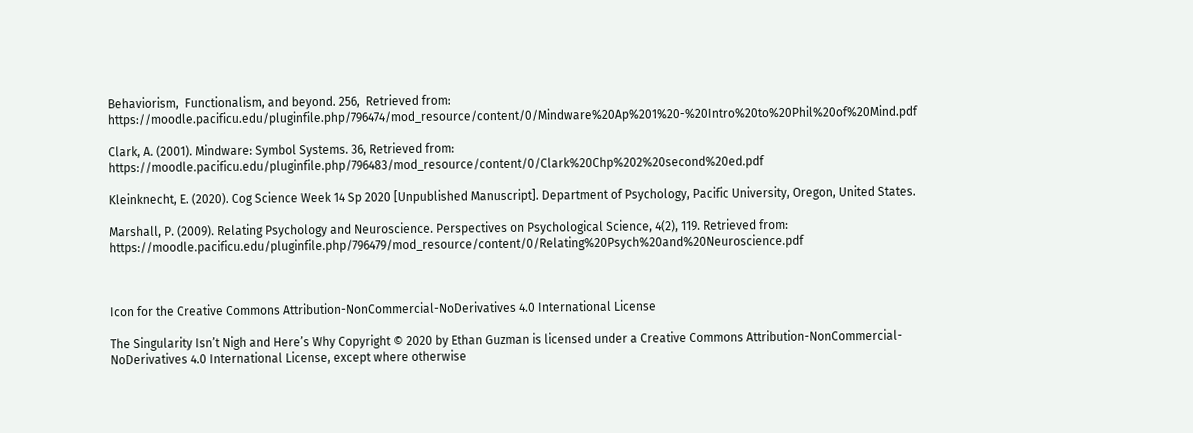Behaviorism,  Functionalism, and beyond. 256,  Retrieved from: https://moodle.pacificu.edu/pluginfile.php/796474/mod_resource/content/0/Mindware%20Ap%201%20-%20Intro%20to%20Phil%20of%20Mind.pdf

Clark, A. (2001). Mindware: Symbol Systems. 36, Retrieved from: https://moodle.pacificu.edu/pluginfile.php/796483/mod_resource/content/0/Clark%20Chp%202%20second%20ed.pdf

Kleinknecht, E. (2020). Cog Science Week 14 Sp 2020 [Unpublished Manuscript]. Department of Psychology, Pacific University, Oregon, United States.

Marshall, P. (2009). Relating Psychology and Neuroscience. Perspectives on Psychological Science, 4(2), 119. Retrieved from: https://moodle.pacificu.edu/pluginfile.php/796479/mod_resource/content/0/Relating%20Psych%20and%20Neuroscience.pdf



Icon for the Creative Commons Attribution-NonCommercial-NoDerivatives 4.0 International License

The Singularity Isn’t Nigh and Here’s Why Copyright © 2020 by Ethan Guzman is licensed under a Creative Commons Attribution-NonCommercial-NoDerivatives 4.0 International License, except where otherwise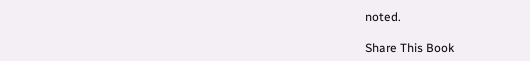noted.

Share This Book